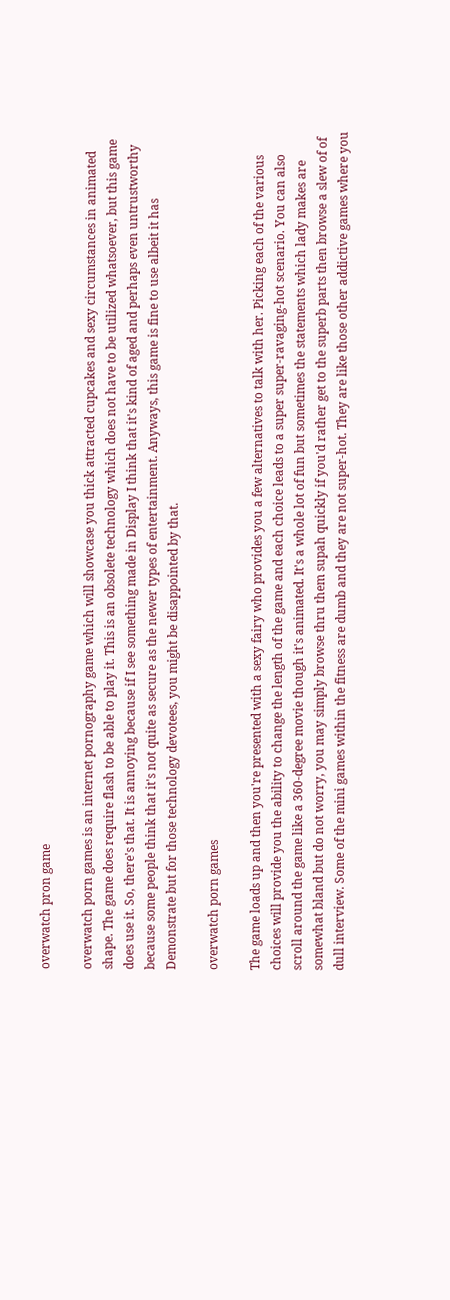overwatch pron game

overwatch porn games is an internet pornography game which will showcase you thick attracted cupcakes and sexy circumstances in animated shape. The game does require flash to be able to play it. This is an obsolete technology which does not have to be utilized whatsoever, but this game does use it. So, there's that. It is annoying because if I see something made in Display I think that it's kind of aged and perhaps even untrustworthy because some people think that it's not quite as secure as the newer types of entertainment. Anyways, this game is fine to use albeit it has Demonstrate but for those technology devotees, you might be disappointed by that.

overwatch porn games

The game loads up and then you're presented with a sexy fairy who provides you a few alternatives to talk with her. Picking each of the various choices will provide you the ability to change the length of the game and each choice leads to a super super-ravaging-hot scenario. You can also scroll around the game like a 360-degree movie though it's animated. It's a whole lot of fun but sometimes the statements which lady makes are somewhat bland but do not worry, you may simply browse thru them supah quickly if you'd rather get to the superb parts then browse a slew of of dull interview. Some of the mini games within the fitness are dumb and they are not super-hot. They are like those other addictive games where you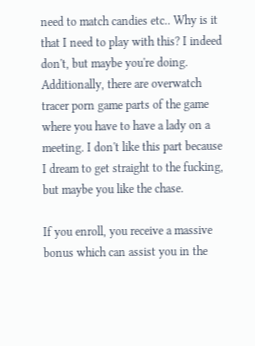need to match candies etc.. Why is it that I need to play with this? I indeed don't, but maybe you're doing. Additionally, there are overwatch tracer porn game parts of the game where you have to have a lady on a meeting. I don't like this part because I dream to get straight to the fucking, but maybe you like the chase.

If you enroll, you receive a massive bonus which can assist you in the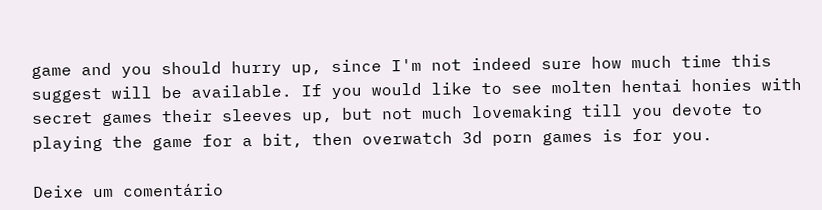game and you should hurry up, since I'm not indeed sure how much time this suggest will be available. If you would like to see molten hentai honies with secret games their sleeves up, but not much lovemaking till you devote to playing the game for a bit, then overwatch 3d porn games is for you.

Deixe um comentário